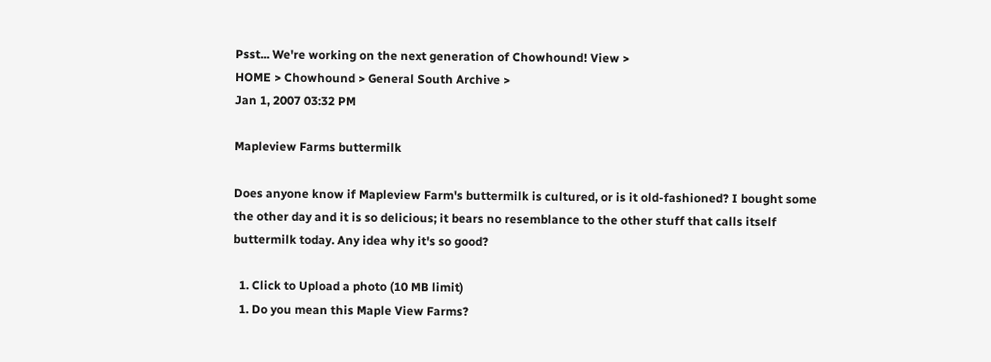Psst... We're working on the next generation of Chowhound! View >
HOME > Chowhound > General South Archive >
Jan 1, 2007 03:32 PM

Mapleview Farms buttermilk

Does anyone know if Mapleview Farm's buttermilk is cultured, or is it old-fashioned? I bought some the other day and it is so delicious; it bears no resemblance to the other stuff that calls itself buttermilk today. Any idea why it's so good?

  1. Click to Upload a photo (10 MB limit)
  1. Do you mean this Maple View Farms?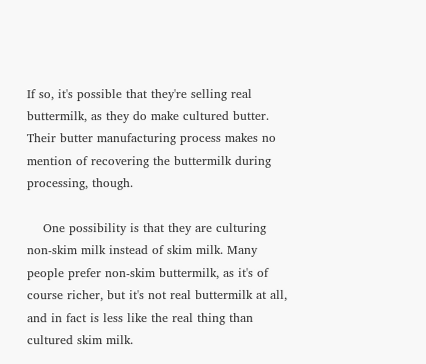If so, it's possible that they're selling real buttermilk, as they do make cultured butter. Their butter manufacturing process makes no mention of recovering the buttermilk during processing, though.

    One possibility is that they are culturing non-skim milk instead of skim milk. Many people prefer non-skim buttermilk, as it's of course richer, but it's not real buttermilk at all, and in fact is less like the real thing than cultured skim milk.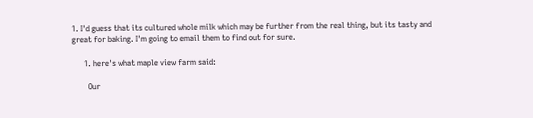1. I'd guess that its cultured whole milk which may be further from the real thing, but its tasty and great for baking. I'm going to email them to find out for sure.

      1. here's what maple view farm said:

        Our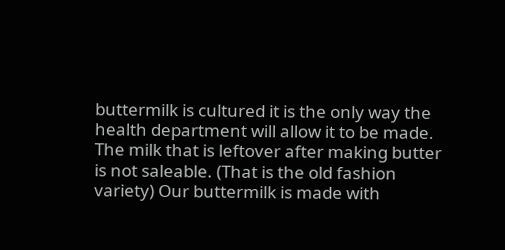buttermilk is cultured it is the only way the health department will allow it to be made. The milk that is leftover after making butter is not saleable. (That is the old fashion variety) Our buttermilk is made with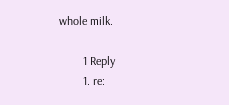whole milk.

        1 Reply
        1. re: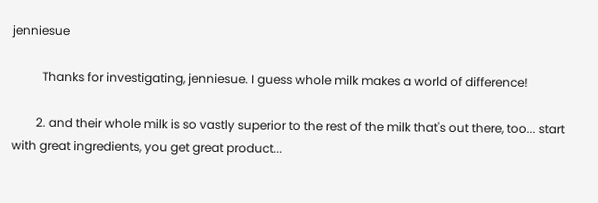jenniesue

          Thanks for investigating, jenniesue. I guess whole milk makes a world of difference!

        2. and their whole milk is so vastly superior to the rest of the milk that's out there, too... start with great ingredients, you get great product...